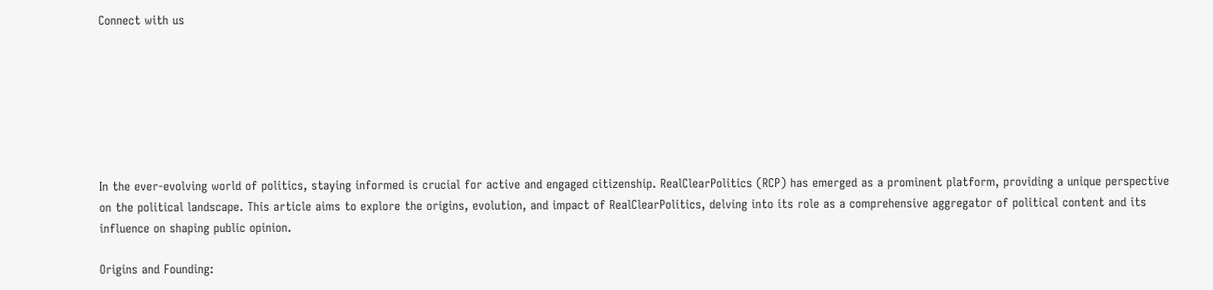Connect with us







In the ever-evolving world of politics, staying informed is crucial for active and engaged citizenship. RealClearPolitics (RCP) has emerged as a prominent platform, providing a unique perspective on the political landscape. This article aims to explore the origins, evolution, and impact of RealClearPolitics, delving into its role as a comprehensive aggregator of political content and its influence on shaping public opinion.

Origins and Founding: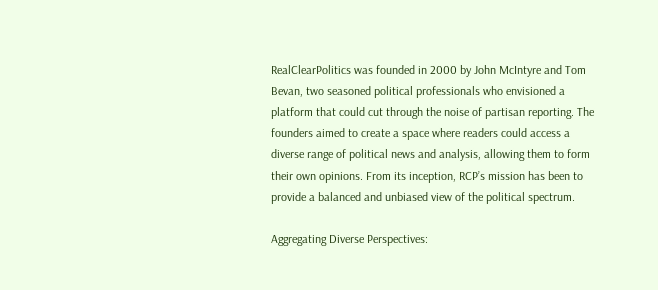RealClearPolitics was founded in 2000 by John McIntyre and Tom Bevan, two seasoned political professionals who envisioned a platform that could cut through the noise of partisan reporting. The founders aimed to create a space where readers could access a diverse range of political news and analysis, allowing them to form their own opinions. From its inception, RCP’s mission has been to provide a balanced and unbiased view of the political spectrum.

Aggregating Diverse Perspectives: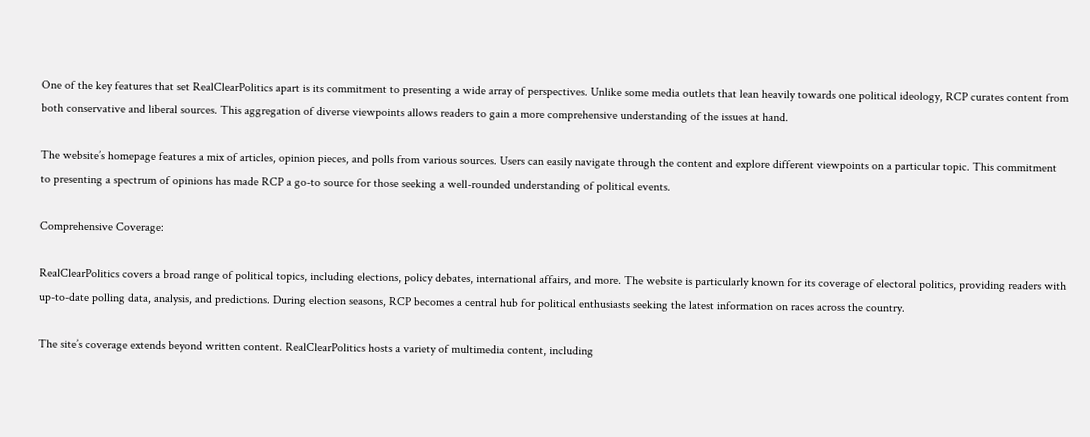One of the key features that set RealClearPolitics apart is its commitment to presenting a wide array of perspectives. Unlike some media outlets that lean heavily towards one political ideology, RCP curates content from both conservative and liberal sources. This aggregation of diverse viewpoints allows readers to gain a more comprehensive understanding of the issues at hand.

The website’s homepage features a mix of articles, opinion pieces, and polls from various sources. Users can easily navigate through the content and explore different viewpoints on a particular topic. This commitment to presenting a spectrum of opinions has made RCP a go-to source for those seeking a well-rounded understanding of political events.

Comprehensive Coverage:

RealClearPolitics covers a broad range of political topics, including elections, policy debates, international affairs, and more. The website is particularly known for its coverage of electoral politics, providing readers with up-to-date polling data, analysis, and predictions. During election seasons, RCP becomes a central hub for political enthusiasts seeking the latest information on races across the country.

The site’s coverage extends beyond written content. RealClearPolitics hosts a variety of multimedia content, including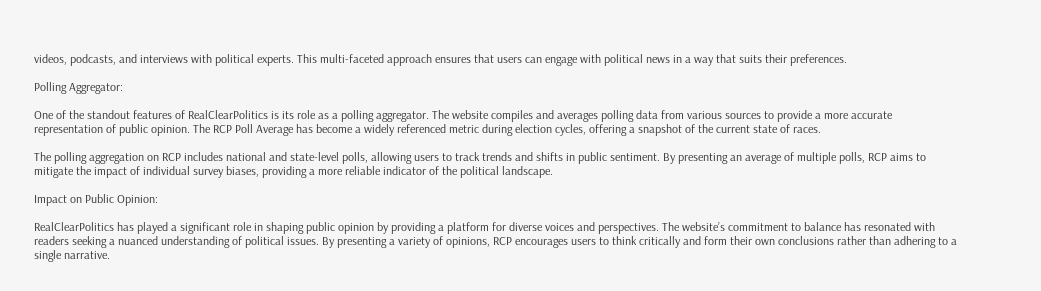videos, podcasts, and interviews with political experts. This multi-faceted approach ensures that users can engage with political news in a way that suits their preferences.

Polling Aggregator:

One of the standout features of RealClearPolitics is its role as a polling aggregator. The website compiles and averages polling data from various sources to provide a more accurate representation of public opinion. The RCP Poll Average has become a widely referenced metric during election cycles, offering a snapshot of the current state of races.

The polling aggregation on RCP includes national and state-level polls, allowing users to track trends and shifts in public sentiment. By presenting an average of multiple polls, RCP aims to mitigate the impact of individual survey biases, providing a more reliable indicator of the political landscape.

Impact on Public Opinion:

RealClearPolitics has played a significant role in shaping public opinion by providing a platform for diverse voices and perspectives. The website’s commitment to balance has resonated with readers seeking a nuanced understanding of political issues. By presenting a variety of opinions, RCP encourages users to think critically and form their own conclusions rather than adhering to a single narrative.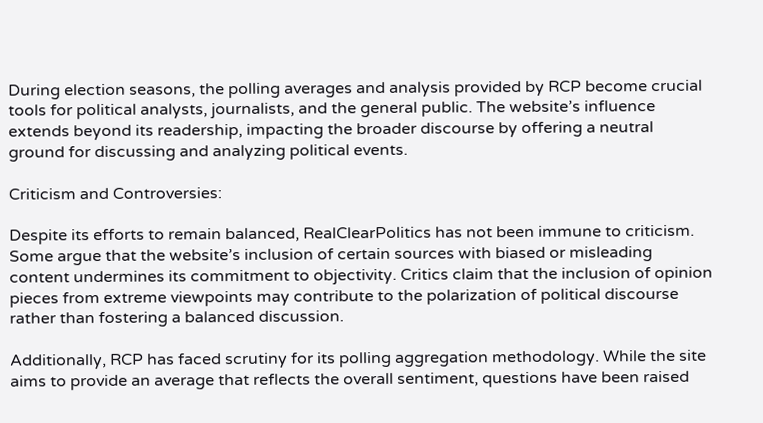During election seasons, the polling averages and analysis provided by RCP become crucial tools for political analysts, journalists, and the general public. The website’s influence extends beyond its readership, impacting the broader discourse by offering a neutral ground for discussing and analyzing political events.

Criticism and Controversies:

Despite its efforts to remain balanced, RealClearPolitics has not been immune to criticism. Some argue that the website’s inclusion of certain sources with biased or misleading content undermines its commitment to objectivity. Critics claim that the inclusion of opinion pieces from extreme viewpoints may contribute to the polarization of political discourse rather than fostering a balanced discussion.

Additionally, RCP has faced scrutiny for its polling aggregation methodology. While the site aims to provide an average that reflects the overall sentiment, questions have been raised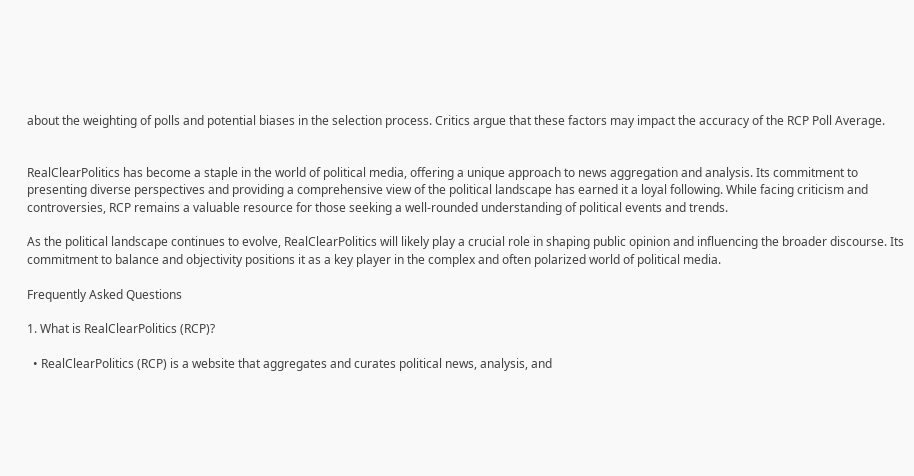about the weighting of polls and potential biases in the selection process. Critics argue that these factors may impact the accuracy of the RCP Poll Average.


RealClearPolitics has become a staple in the world of political media, offering a unique approach to news aggregation and analysis. Its commitment to presenting diverse perspectives and providing a comprehensive view of the political landscape has earned it a loyal following. While facing criticism and controversies, RCP remains a valuable resource for those seeking a well-rounded understanding of political events and trends.

As the political landscape continues to evolve, RealClearPolitics will likely play a crucial role in shaping public opinion and influencing the broader discourse. Its commitment to balance and objectivity positions it as a key player in the complex and often polarized world of political media.

Frequently Asked Questions

1. What is RealClearPolitics (RCP)?

  • RealClearPolitics (RCP) is a website that aggregates and curates political news, analysis, and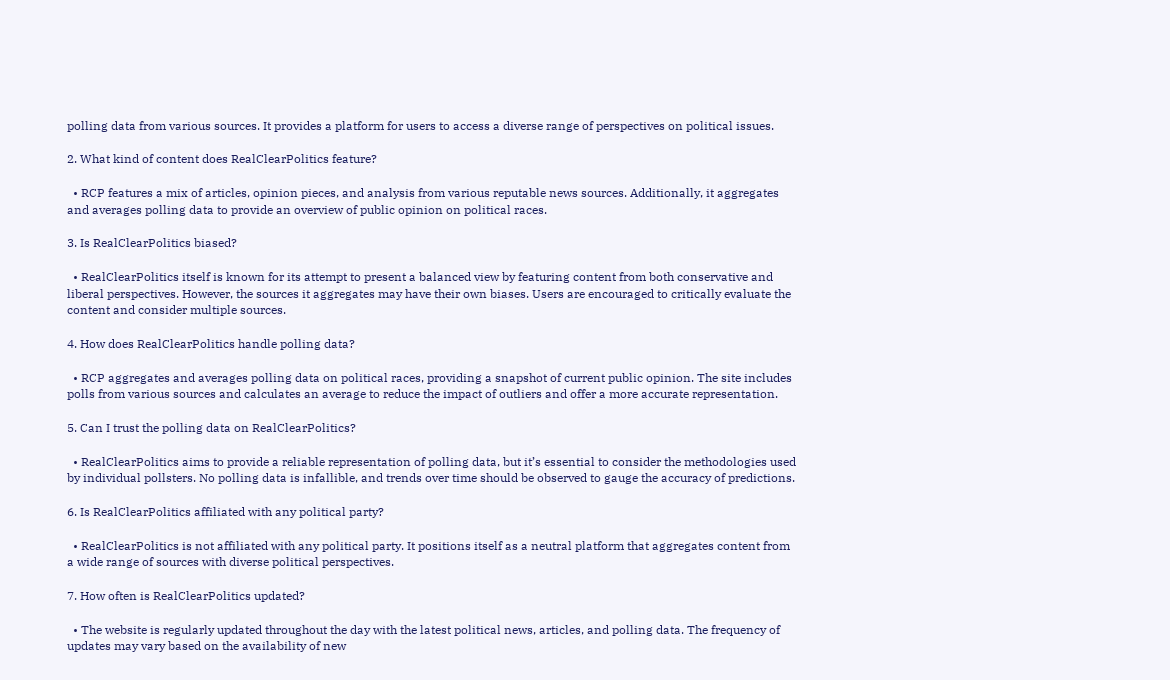polling data from various sources. It provides a platform for users to access a diverse range of perspectives on political issues.

2. What kind of content does RealClearPolitics feature?

  • RCP features a mix of articles, opinion pieces, and analysis from various reputable news sources. Additionally, it aggregates and averages polling data to provide an overview of public opinion on political races.

3. Is RealClearPolitics biased?

  • RealClearPolitics itself is known for its attempt to present a balanced view by featuring content from both conservative and liberal perspectives. However, the sources it aggregates may have their own biases. Users are encouraged to critically evaluate the content and consider multiple sources.

4. How does RealClearPolitics handle polling data?

  • RCP aggregates and averages polling data on political races, providing a snapshot of current public opinion. The site includes polls from various sources and calculates an average to reduce the impact of outliers and offer a more accurate representation.

5. Can I trust the polling data on RealClearPolitics?

  • RealClearPolitics aims to provide a reliable representation of polling data, but it’s essential to consider the methodologies used by individual pollsters. No polling data is infallible, and trends over time should be observed to gauge the accuracy of predictions.

6. Is RealClearPolitics affiliated with any political party?

  • RealClearPolitics is not affiliated with any political party. It positions itself as a neutral platform that aggregates content from a wide range of sources with diverse political perspectives.

7. How often is RealClearPolitics updated?

  • The website is regularly updated throughout the day with the latest political news, articles, and polling data. The frequency of updates may vary based on the availability of new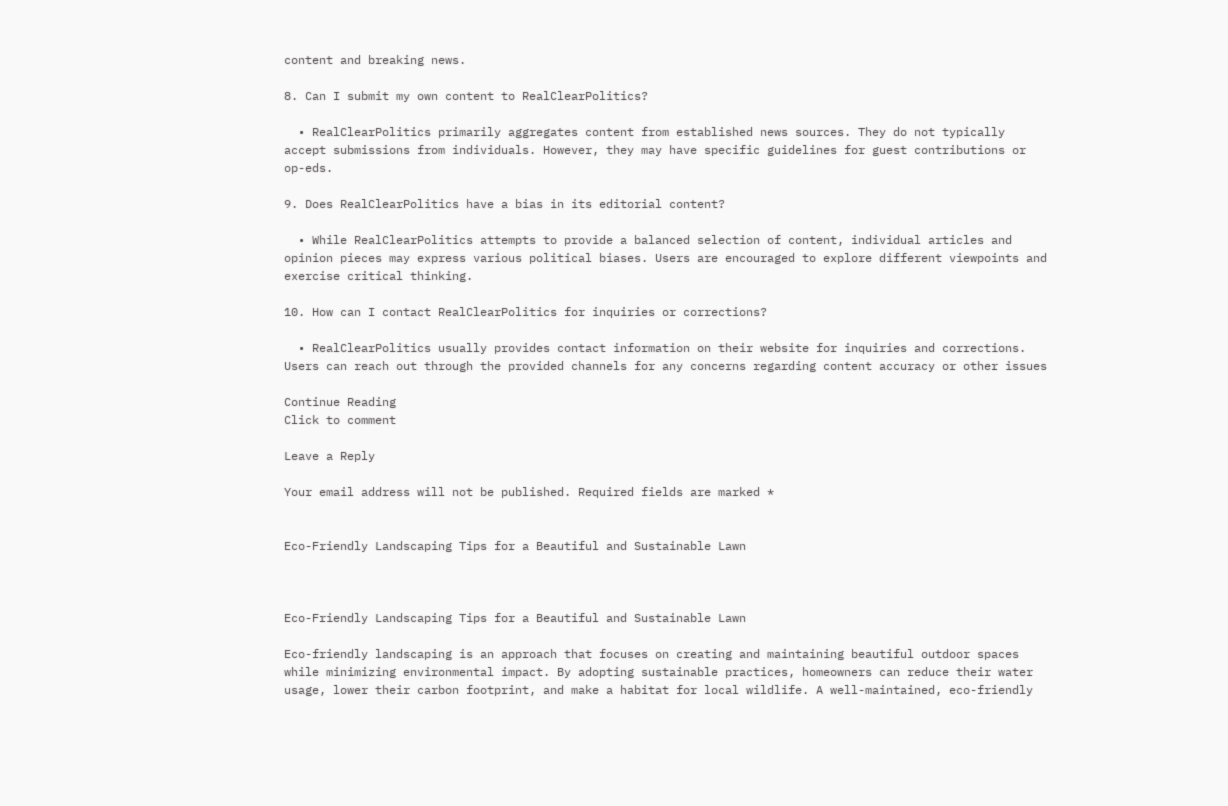content and breaking news.

8. Can I submit my own content to RealClearPolitics?

  • RealClearPolitics primarily aggregates content from established news sources. They do not typically accept submissions from individuals. However, they may have specific guidelines for guest contributions or op-eds.

9. Does RealClearPolitics have a bias in its editorial content?

  • While RealClearPolitics attempts to provide a balanced selection of content, individual articles and opinion pieces may express various political biases. Users are encouraged to explore different viewpoints and exercise critical thinking.

10. How can I contact RealClearPolitics for inquiries or corrections?

  • RealClearPolitics usually provides contact information on their website for inquiries and corrections. Users can reach out through the provided channels for any concerns regarding content accuracy or other issues

Continue Reading
Click to comment

Leave a Reply

Your email address will not be published. Required fields are marked *


Eco-Friendly Landscaping Tips for a Beautiful and Sustainable Lawn



Eco-Friendly Landscaping Tips for a Beautiful and Sustainable Lawn

Eco-friendly landscaping is an approach that focuses on creating and maintaining beautiful outdoor spaces while minimizing environmental impact. By adopting sustainable practices, homeowners can reduce their water usage, lower their carbon footprint, and make a habitat for local wildlife. A well-maintained, eco-friendly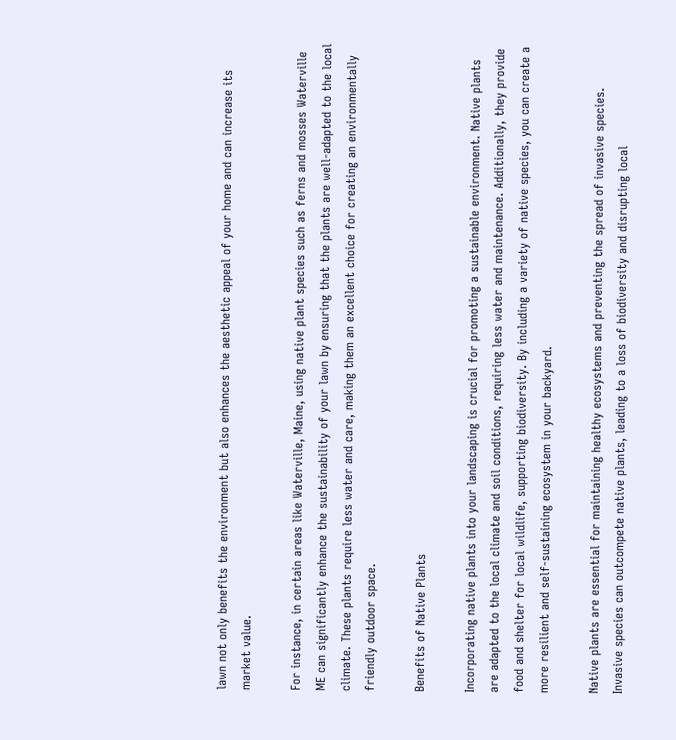lawn not only benefits the environment but also enhances the aesthetic appeal of your home and can increase its market value.

For instance, in certain areas like Waterville, Maine, using native plant species such as ferns and mosses Waterville ME can significantly enhance the sustainability of your lawn by ensuring that the plants are well-adapted to the local climate. These plants require less water and care, making them an excellent choice for creating an environmentally friendly outdoor space.

Benefits of Native Plants

Incorporating native plants into your landscaping is crucial for promoting a sustainable environment. Native plants are adapted to the local climate and soil conditions, requiring less water and maintenance. Additionally, they provide food and shelter for local wildlife, supporting biodiversity. By including a variety of native species, you can create a more resilient and self-sustaining ecosystem in your backyard.

Native plants are essential for maintaining healthy ecosystems and preventing the spread of invasive species. Invasive species can outcompete native plants, leading to a loss of biodiversity and disrupting local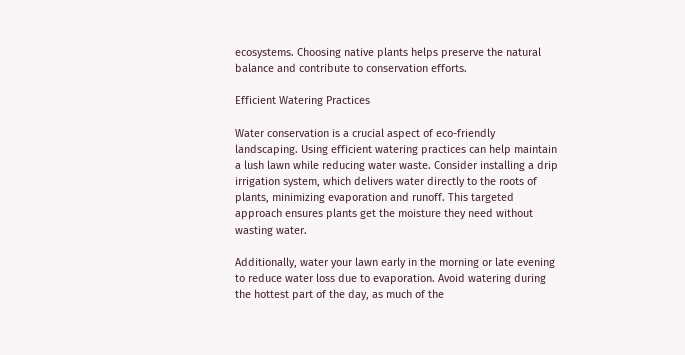ecosystems. Choosing native plants helps preserve the natural balance and contribute to conservation efforts.

Efficient Watering Practices

Water conservation is a crucial aspect of eco-friendly landscaping. Using efficient watering practices can help maintain a lush lawn while reducing water waste. Consider installing a drip irrigation system, which delivers water directly to the roots of plants, minimizing evaporation and runoff. This targeted approach ensures plants get the moisture they need without wasting water.

Additionally, water your lawn early in the morning or late evening to reduce water loss due to evaporation. Avoid watering during the hottest part of the day, as much of the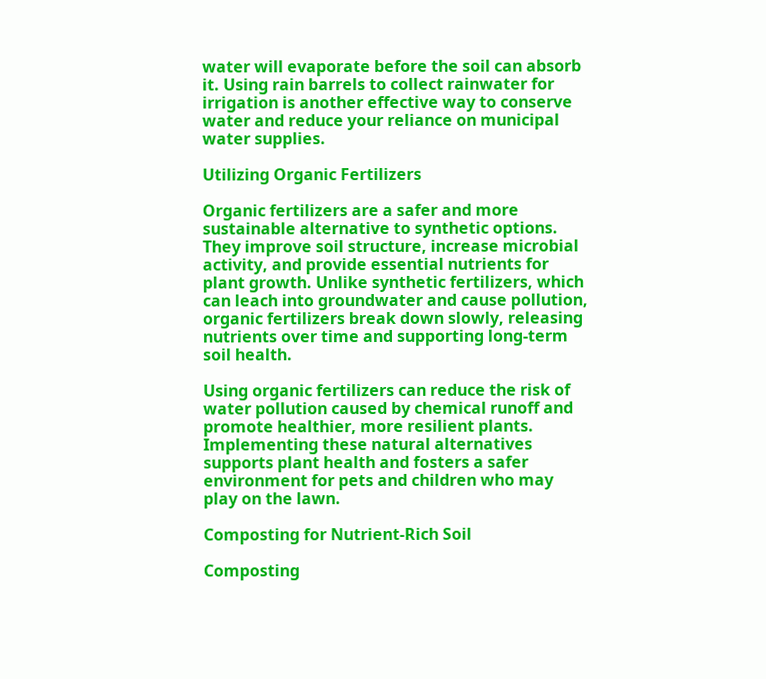water will evaporate before the soil can absorb it. Using rain barrels to collect rainwater for irrigation is another effective way to conserve water and reduce your reliance on municipal water supplies.

Utilizing Organic Fertilizers

Organic fertilizers are a safer and more sustainable alternative to synthetic options. They improve soil structure, increase microbial activity, and provide essential nutrients for plant growth. Unlike synthetic fertilizers, which can leach into groundwater and cause pollution, organic fertilizers break down slowly, releasing nutrients over time and supporting long-term soil health.

Using organic fertilizers can reduce the risk of water pollution caused by chemical runoff and promote healthier, more resilient plants. Implementing these natural alternatives supports plant health and fosters a safer environment for pets and children who may play on the lawn.

Composting for Nutrient-Rich Soil

Composting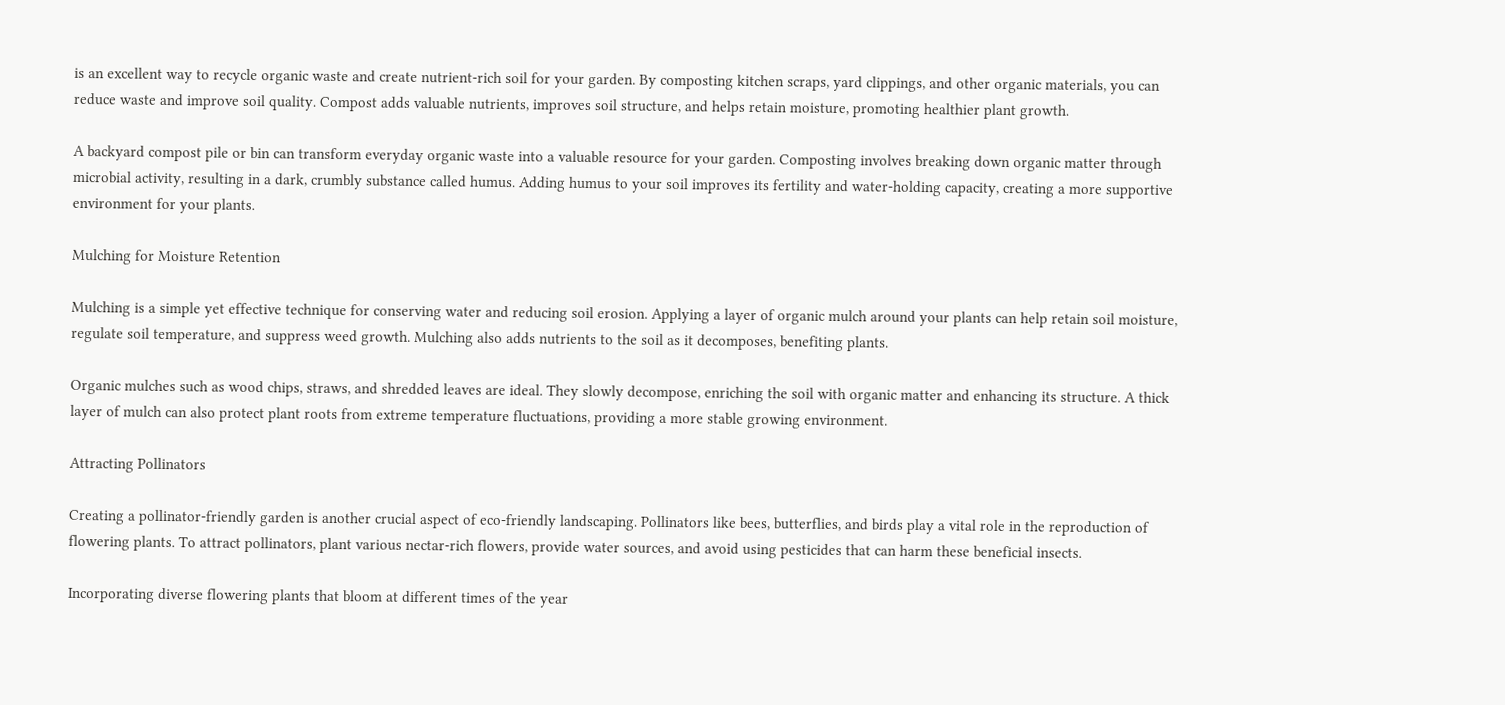is an excellent way to recycle organic waste and create nutrient-rich soil for your garden. By composting kitchen scraps, yard clippings, and other organic materials, you can reduce waste and improve soil quality. Compost adds valuable nutrients, improves soil structure, and helps retain moisture, promoting healthier plant growth.

A backyard compost pile or bin can transform everyday organic waste into a valuable resource for your garden. Composting involves breaking down organic matter through microbial activity, resulting in a dark, crumbly substance called humus. Adding humus to your soil improves its fertility and water-holding capacity, creating a more supportive environment for your plants.

Mulching for Moisture Retention

Mulching is a simple yet effective technique for conserving water and reducing soil erosion. Applying a layer of organic mulch around your plants can help retain soil moisture, regulate soil temperature, and suppress weed growth. Mulching also adds nutrients to the soil as it decomposes, benefiting plants.

Organic mulches such as wood chips, straws, and shredded leaves are ideal. They slowly decompose, enriching the soil with organic matter and enhancing its structure. A thick layer of mulch can also protect plant roots from extreme temperature fluctuations, providing a more stable growing environment.

Attracting Pollinators

Creating a pollinator-friendly garden is another crucial aspect of eco-friendly landscaping. Pollinators like bees, butterflies, and birds play a vital role in the reproduction of flowering plants. To attract pollinators, plant various nectar-rich flowers, provide water sources, and avoid using pesticides that can harm these beneficial insects.

Incorporating diverse flowering plants that bloom at different times of the year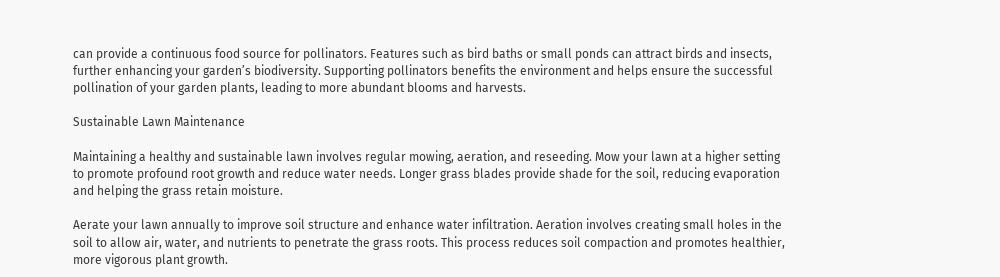can provide a continuous food source for pollinators. Features such as bird baths or small ponds can attract birds and insects, further enhancing your garden’s biodiversity. Supporting pollinators benefits the environment and helps ensure the successful pollination of your garden plants, leading to more abundant blooms and harvests.

Sustainable Lawn Maintenance

Maintaining a healthy and sustainable lawn involves regular mowing, aeration, and reseeding. Mow your lawn at a higher setting to promote profound root growth and reduce water needs. Longer grass blades provide shade for the soil, reducing evaporation and helping the grass retain moisture.

Aerate your lawn annually to improve soil structure and enhance water infiltration. Aeration involves creating small holes in the soil to allow air, water, and nutrients to penetrate the grass roots. This process reduces soil compaction and promotes healthier, more vigorous plant growth.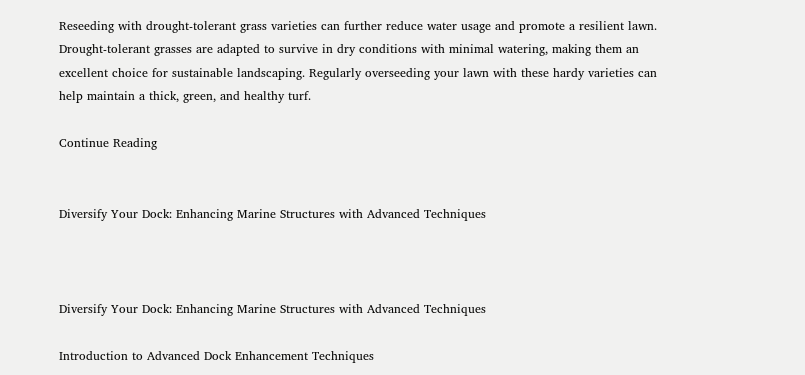Reseeding with drought-tolerant grass varieties can further reduce water usage and promote a resilient lawn. Drought-tolerant grasses are adapted to survive in dry conditions with minimal watering, making them an excellent choice for sustainable landscaping. Regularly overseeding your lawn with these hardy varieties can help maintain a thick, green, and healthy turf.

Continue Reading


Diversify Your Dock: Enhancing Marine Structures with Advanced Techniques



Diversify Your Dock: Enhancing Marine Structures with Advanced Techniques

Introduction to Advanced Dock Enhancement Techniques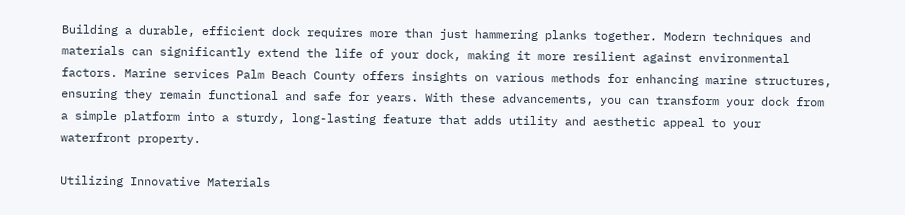Building a durable, efficient dock requires more than just hammering planks together. Modern techniques and materials can significantly extend the life of your dock, making it more resilient against environmental factors. Marine services Palm Beach County offers insights on various methods for enhancing marine structures, ensuring they remain functional and safe for years. With these advancements, you can transform your dock from a simple platform into a sturdy, long-lasting feature that adds utility and aesthetic appeal to your waterfront property.

Utilizing Innovative Materials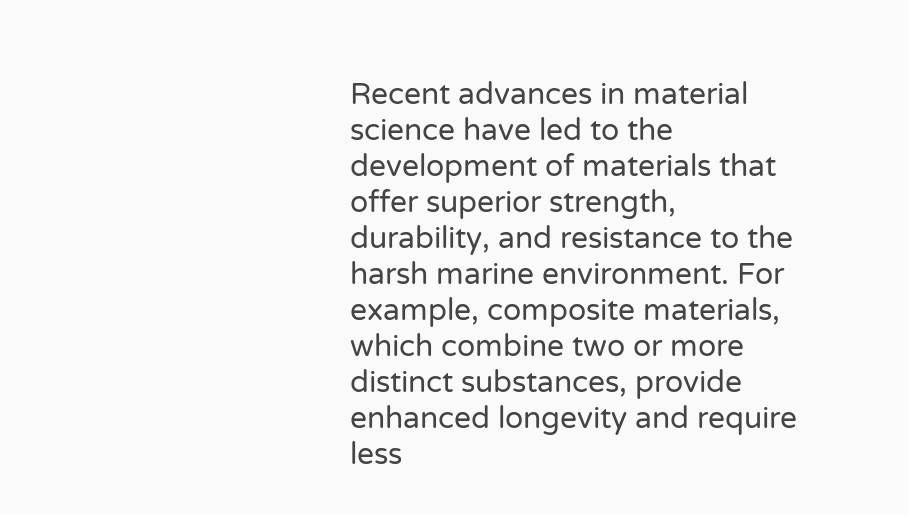Recent advances in material science have led to the development of materials that offer superior strength, durability, and resistance to the harsh marine environment. For example, composite materials, which combine two or more distinct substances, provide enhanced longevity and require less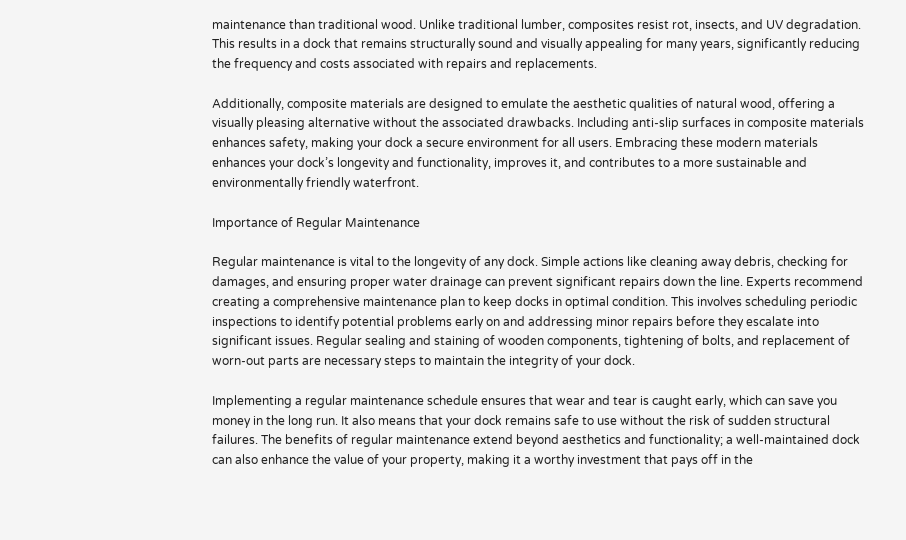maintenance than traditional wood. Unlike traditional lumber, composites resist rot, insects, and UV degradation. This results in a dock that remains structurally sound and visually appealing for many years, significantly reducing the frequency and costs associated with repairs and replacements.

Additionally, composite materials are designed to emulate the aesthetic qualities of natural wood, offering a visually pleasing alternative without the associated drawbacks. Including anti-slip surfaces in composite materials enhances safety, making your dock a secure environment for all users. Embracing these modern materials enhances your dock’s longevity and functionality, improves it, and contributes to a more sustainable and environmentally friendly waterfront.

Importance of Regular Maintenance

Regular maintenance is vital to the longevity of any dock. Simple actions like cleaning away debris, checking for damages, and ensuring proper water drainage can prevent significant repairs down the line. Experts recommend creating a comprehensive maintenance plan to keep docks in optimal condition. This involves scheduling periodic inspections to identify potential problems early on and addressing minor repairs before they escalate into significant issues. Regular sealing and staining of wooden components, tightening of bolts, and replacement of worn-out parts are necessary steps to maintain the integrity of your dock.

Implementing a regular maintenance schedule ensures that wear and tear is caught early, which can save you money in the long run. It also means that your dock remains safe to use without the risk of sudden structural failures. The benefits of regular maintenance extend beyond aesthetics and functionality; a well-maintained dock can also enhance the value of your property, making it a worthy investment that pays off in the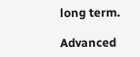long term.

Advanced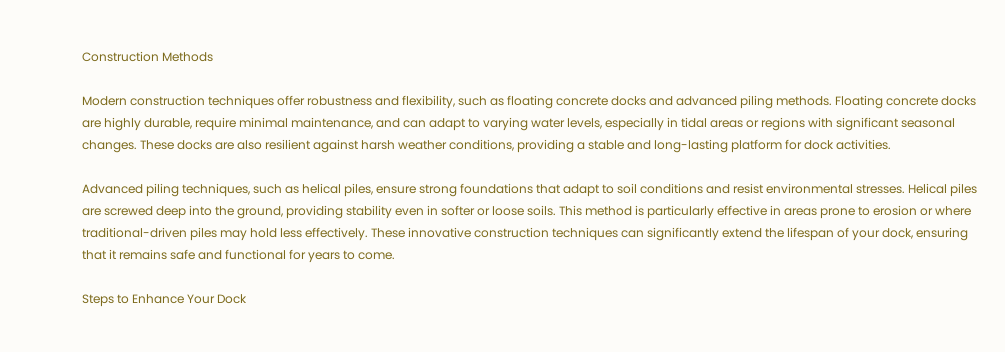Construction Methods

Modern construction techniques offer robustness and flexibility, such as floating concrete docks and advanced piling methods. Floating concrete docks are highly durable, require minimal maintenance, and can adapt to varying water levels, especially in tidal areas or regions with significant seasonal changes. These docks are also resilient against harsh weather conditions, providing a stable and long-lasting platform for dock activities.

Advanced piling techniques, such as helical piles, ensure strong foundations that adapt to soil conditions and resist environmental stresses. Helical piles are screwed deep into the ground, providing stability even in softer or loose soils. This method is particularly effective in areas prone to erosion or where traditional-driven piles may hold less effectively. These innovative construction techniques can significantly extend the lifespan of your dock, ensuring that it remains safe and functional for years to come.

Steps to Enhance Your Dock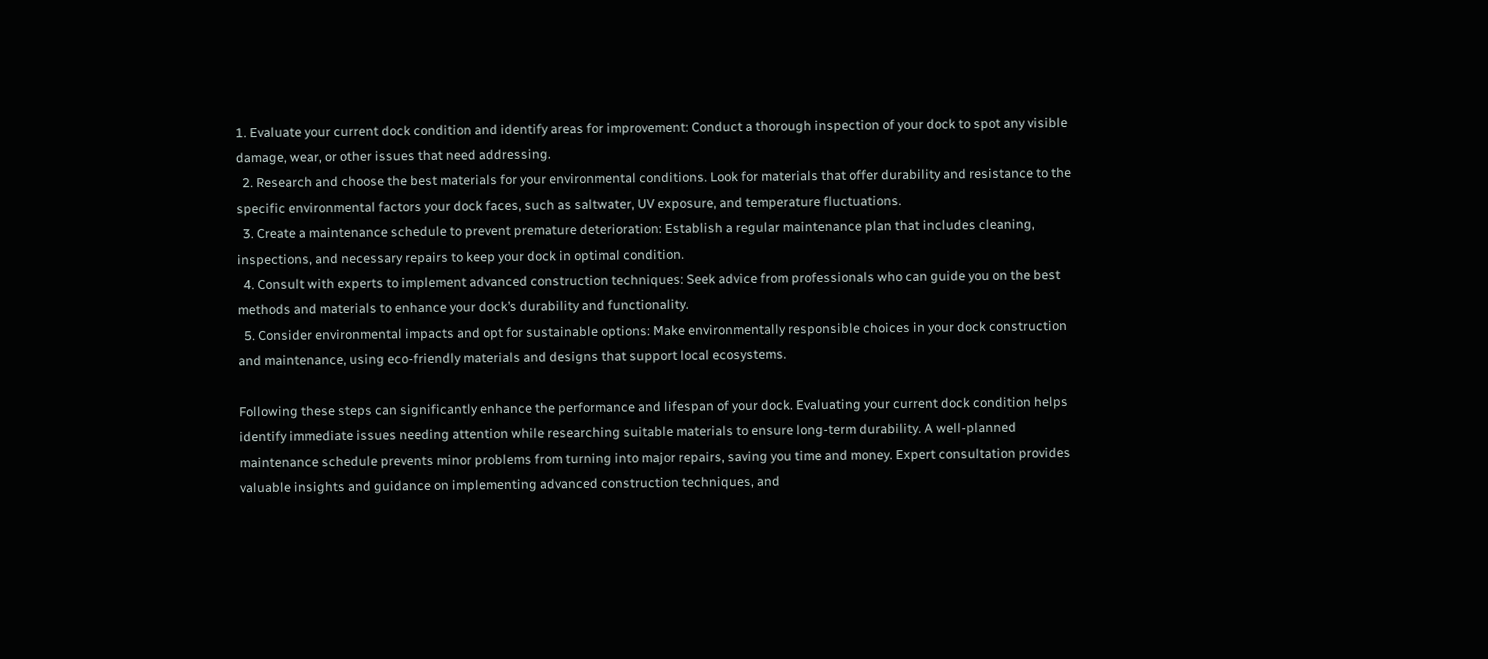1. Evaluate your current dock condition and identify areas for improvement: Conduct a thorough inspection of your dock to spot any visible damage, wear, or other issues that need addressing.
  2. Research and choose the best materials for your environmental conditions. Look for materials that offer durability and resistance to the specific environmental factors your dock faces, such as saltwater, UV exposure, and temperature fluctuations.
  3. Create a maintenance schedule to prevent premature deterioration: Establish a regular maintenance plan that includes cleaning, inspections, and necessary repairs to keep your dock in optimal condition.
  4. Consult with experts to implement advanced construction techniques: Seek advice from professionals who can guide you on the best methods and materials to enhance your dock’s durability and functionality.
  5. Consider environmental impacts and opt for sustainable options: Make environmentally responsible choices in your dock construction and maintenance, using eco-friendly materials and designs that support local ecosystems.

Following these steps can significantly enhance the performance and lifespan of your dock. Evaluating your current dock condition helps identify immediate issues needing attention while researching suitable materials to ensure long-term durability. A well-planned maintenance schedule prevents minor problems from turning into major repairs, saving you time and money. Expert consultation provides valuable insights and guidance on implementing advanced construction techniques, and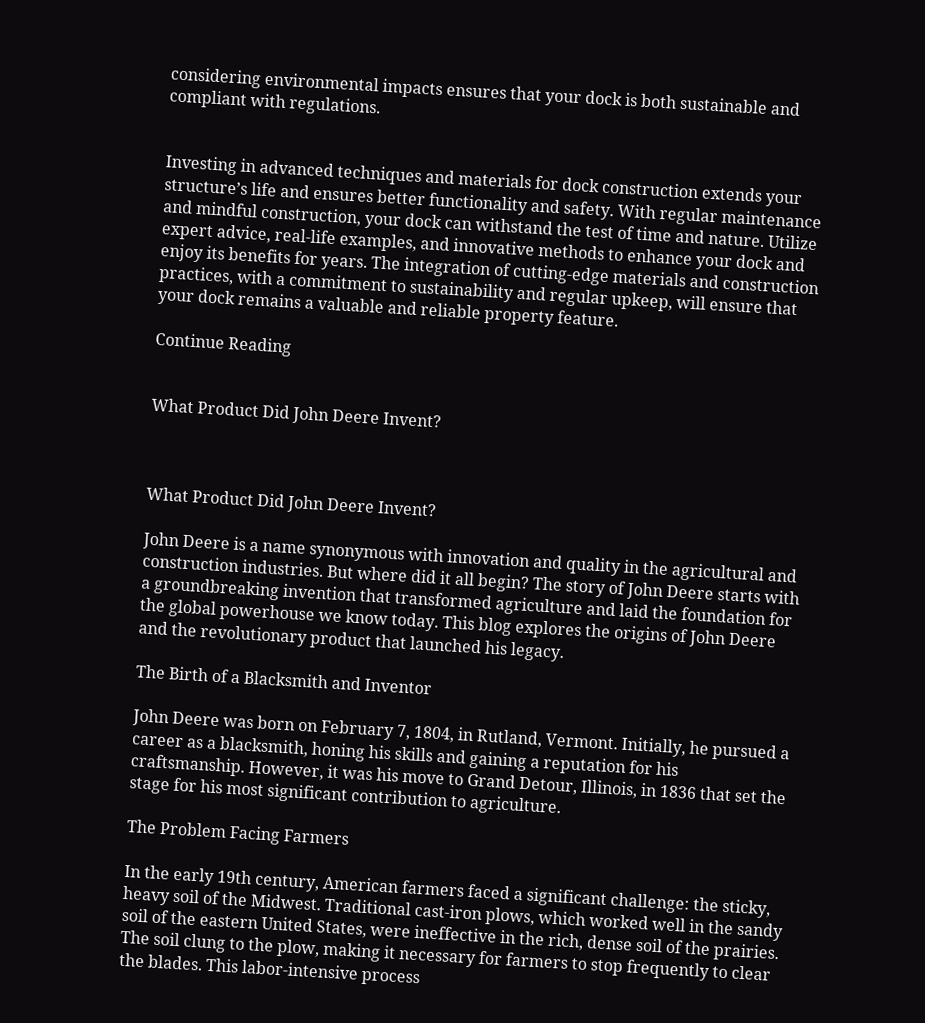considering environmental impacts ensures that your dock is both sustainable and compliant with regulations.


Investing in advanced techniques and materials for dock construction extends your structure’s life and ensures better functionality and safety. With regular maintenance and mindful construction, your dock can withstand the test of time and nature. Utilize expert advice, real-life examples, and innovative methods to enhance your dock and enjoy its benefits for years. The integration of cutting-edge materials and construction practices, with a commitment to sustainability and regular upkeep, will ensure that your dock remains a valuable and reliable property feature.

Continue Reading


What Product Did John Deere Invent?



What Product Did John Deere Invent?

John Deere is a name synonymous with innovation and quality in the agricultural and construction industries. But where did it all begin? The story of John Deere starts with a groundbreaking invention that transformed agriculture and laid the foundation for the global powerhouse we know today. This blog explores the origins of John Deere and the revolutionary product that launched his legacy.

The Birth of a Blacksmith and Inventor

John Deere was born on February 7, 1804, in Rutland, Vermont. Initially, he pursued a career as a blacksmith, honing his skills and gaining a reputation for his craftsmanship. However, it was his move to Grand Detour, Illinois, in 1836 that set the stage for his most significant contribution to agriculture.

The Problem Facing Farmers

In the early 19th century, American farmers faced a significant challenge: the sticky, heavy soil of the Midwest. Traditional cast-iron plows, which worked well in the sandy soil of the eastern United States, were ineffective in the rich, dense soil of the prairies. The soil clung to the plow, making it necessary for farmers to stop frequently to clear the blades. This labor-intensive process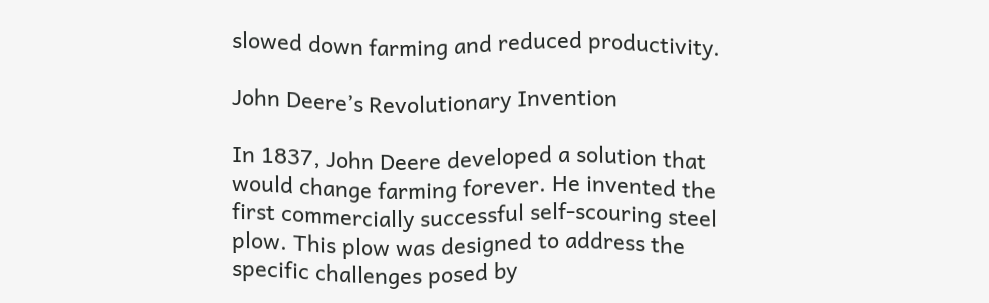slowed down farming and reduced productivity.

John Deere’s Revolutionary Invention

In 1837, John Deere developed a solution that would change farming forever. He invented the first commercially successful self-scouring steel plow. This plow was designed to address the specific challenges posed by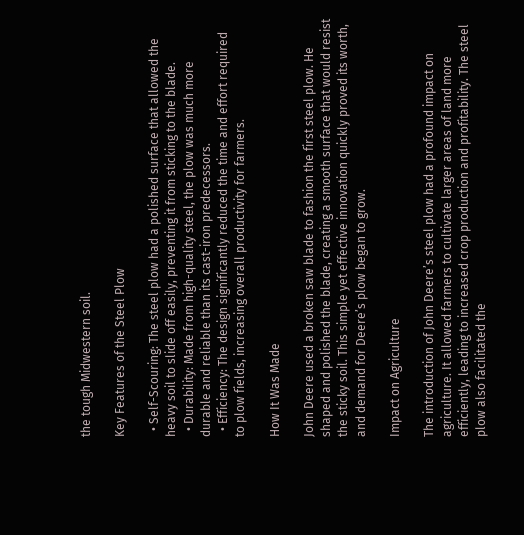the tough Midwestern soil.

Key Features of the Steel Plow

  • Self-Scouring: The steel plow had a polished surface that allowed the heavy soil to slide off easily, preventing it from sticking to the blade.
  • Durability: Made from high-quality steel, the plow was much more durable and reliable than its cast-iron predecessors.
  • Efficiency: The design significantly reduced the time and effort required to plow fields, increasing overall productivity for farmers.

How It Was Made

John Deere used a broken saw blade to fashion the first steel plow. He shaped and polished the blade, creating a smooth surface that would resist the sticky soil. This simple yet effective innovation quickly proved its worth, and demand for Deere’s plow began to grow.

Impact on Agriculture

The introduction of John Deere’s steel plow had a profound impact on agriculture. It allowed farmers to cultivate larger areas of land more efficiently, leading to increased crop production and profitability. The steel plow also facilitated the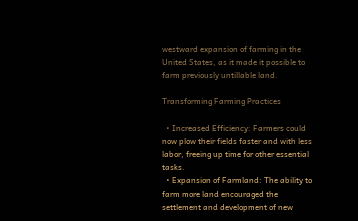westward expansion of farming in the United States, as it made it possible to farm previously untillable land.

Transforming Farming Practices

  • Increased Efficiency: Farmers could now plow their fields faster and with less labor, freeing up time for other essential tasks.
  • Expansion of Farmland: The ability to farm more land encouraged the settlement and development of new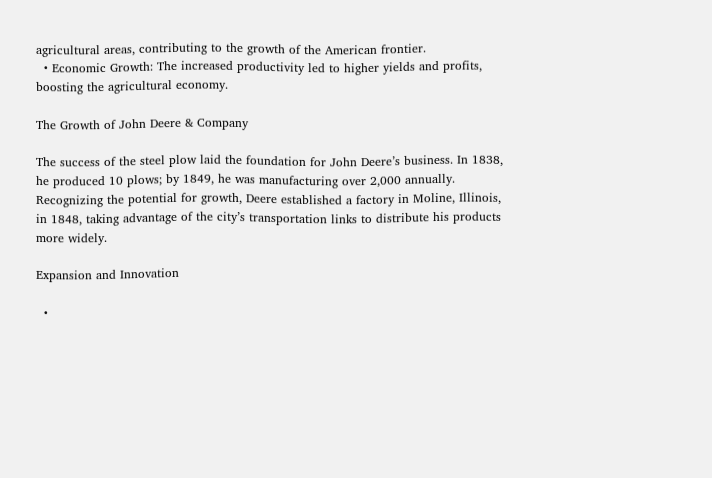agricultural areas, contributing to the growth of the American frontier.
  • Economic Growth: The increased productivity led to higher yields and profits, boosting the agricultural economy.

The Growth of John Deere & Company

The success of the steel plow laid the foundation for John Deere’s business. In 1838, he produced 10 plows; by 1849, he was manufacturing over 2,000 annually. Recognizing the potential for growth, Deere established a factory in Moline, Illinois, in 1848, taking advantage of the city’s transportation links to distribute his products more widely.

Expansion and Innovation

  •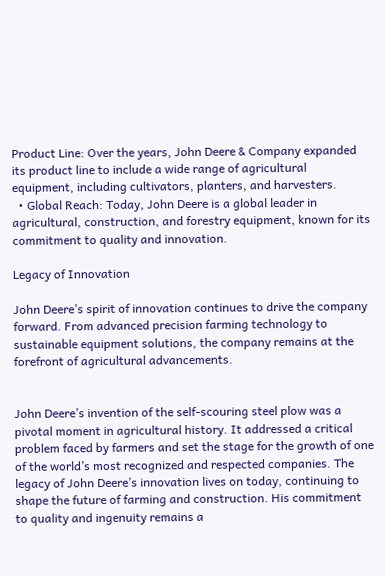Product Line: Over the years, John Deere & Company expanded its product line to include a wide range of agricultural equipment, including cultivators, planters, and harvesters.
  • Global Reach: Today, John Deere is a global leader in agricultural, construction, and forestry equipment, known for its commitment to quality and innovation.

Legacy of Innovation

John Deere’s spirit of innovation continues to drive the company forward. From advanced precision farming technology to sustainable equipment solutions, the company remains at the forefront of agricultural advancements.


John Deere’s invention of the self-scouring steel plow was a pivotal moment in agricultural history. It addressed a critical problem faced by farmers and set the stage for the growth of one of the world’s most recognized and respected companies. The legacy of John Deere’s innovation lives on today, continuing to shape the future of farming and construction. His commitment to quality and ingenuity remains a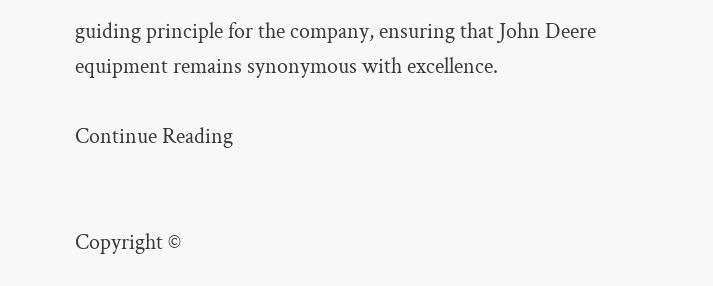guiding principle for the company, ensuring that John Deere equipment remains synonymous with excellence.

Continue Reading


Copyright ©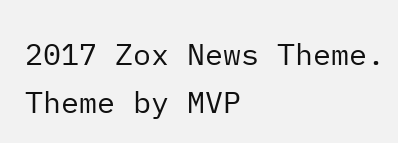2017 Zox News Theme. Theme by MVP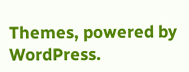Themes, powered by WordPress.